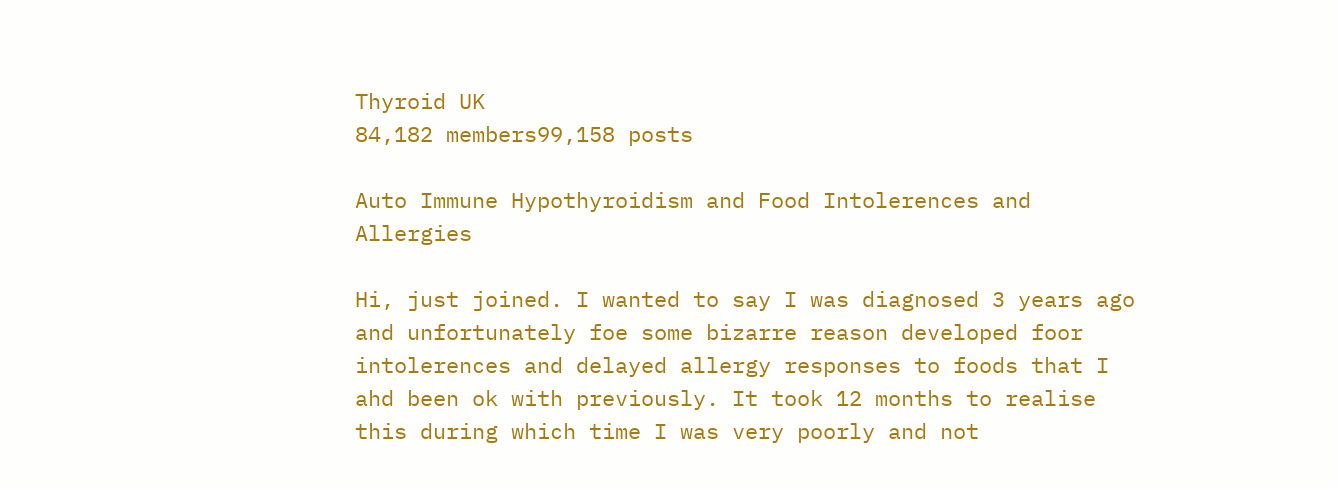Thyroid UK
84,182 members99,158 posts

Auto Immune Hypothyroidism and Food Intolerences and Allergies

Hi, just joined. I wanted to say I was diagnosed 3 years ago and unfortunately foe some bizarre reason developed foor intolerences and delayed allergy responses to foods that I ahd been ok with previously. It took 12 months to realise this during which time I was very poorly and not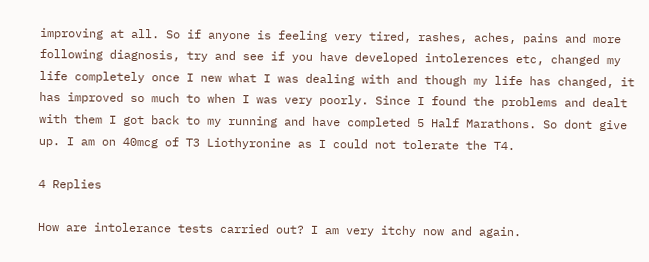improving at all. So if anyone is feeling very tired, rashes, aches, pains and more following diagnosis, try and see if you have developed intolerences etc, changed my life completely once I new what I was dealing with and though my life has changed, it has improved so much to when I was very poorly. Since I found the problems and dealt with them I got back to my running and have completed 5 Half Marathons. So dont give up. I am on 40mcg of T3 Liothyronine as I could not tolerate the T4.

4 Replies

How are intolerance tests carried out? I am very itchy now and again.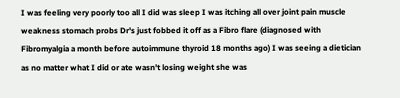I was feeling very poorly too all I did was sleep I was itching all over joint pain muscle weakness stomach probs Dr's just fobbed it off as a Fibro flare (diagnosed with Fibromyalgia a month before autoimmune thyroid 18 months ago) I was seeing a dietician as no matter what I did or ate wasn't losing weight she was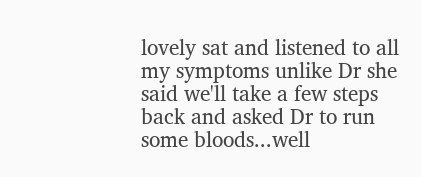lovely sat and listened to all my symptoms unlike Dr she said we'll take a few steps back and asked Dr to run some bloods...well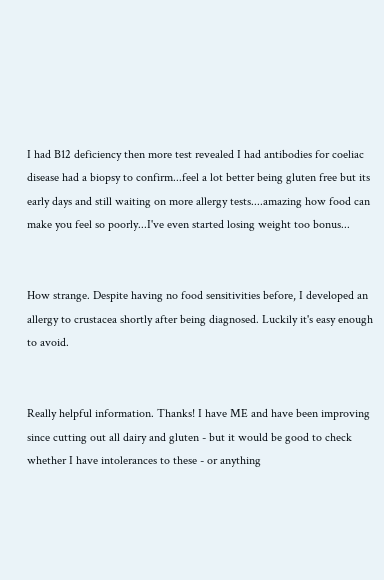I had B12 deficiency then more test revealed I had antibodies for coeliac disease had a biopsy to confirm...feel a lot better being gluten free but its early days and still waiting on more allergy tests....amazing how food can make you feel so poorly...I've even started losing weight too bonus...


How strange. Despite having no food sensitivities before, I developed an allergy to crustacea shortly after being diagnosed. Luckily it's easy enough to avoid.


Really helpful information. Thanks! I have ME and have been improving since cutting out all dairy and gluten - but it would be good to check whether I have intolerances to these - or anything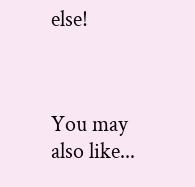else!



You may also like...